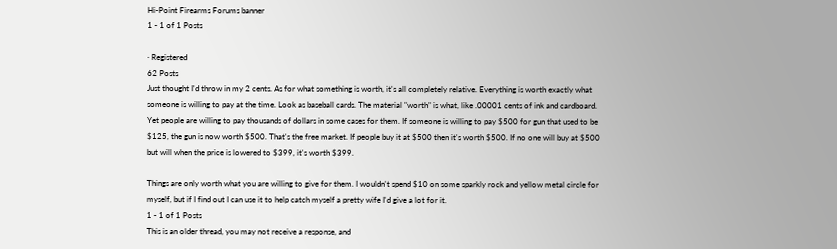Hi-Point Firearms Forums banner
1 - 1 of 1 Posts

· Registered
62 Posts
Just thought I'd throw in my 2 cents. As for what something is worth, it's all completely relative. Everything is worth exactly what someone is willing to pay at the time. Look as baseball cards. The material "worth" is what, like .00001 cents of ink and cardboard. Yet people are willing to pay thousands of dollars in some cases for them. If someone is willing to pay $500 for gun that used to be $125, the gun is now worth $500. That's the free market. If people buy it at $500 then it's worth $500. If no one will buy at $500 but will when the price is lowered to $399, it's worth $399.

Things are only worth what you are willing to give for them. I wouldn't spend $10 on some sparkly rock and yellow metal circle for myself, but if I find out I can use it to help catch myself a pretty wife I'd give a lot for it.
1 - 1 of 1 Posts
This is an older thread, you may not receive a response, and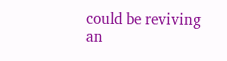could be reviving an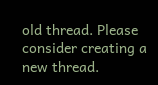old thread. Please consider creating a new thread.